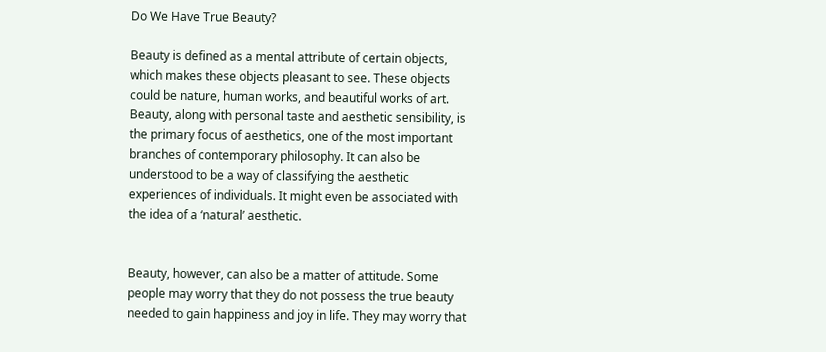Do We Have True Beauty?

Beauty is defined as a mental attribute of certain objects, which makes these objects pleasant to see. These objects could be nature, human works, and beautiful works of art. Beauty, along with personal taste and aesthetic sensibility, is the primary focus of aesthetics, one of the most important branches of contemporary philosophy. It can also be understood to be a way of classifying the aesthetic experiences of individuals. It might even be associated with the idea of a ‘natural’ aesthetic.


Beauty, however, can also be a matter of attitude. Some people may worry that they do not possess the true beauty needed to gain happiness and joy in life. They may worry that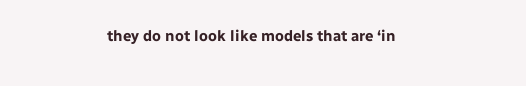they do not look like models that are ‘in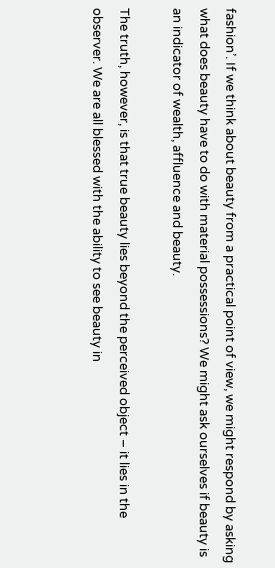fashion’. If we think about beauty from a practical point of view, we might respond by asking what does beauty have to do with material possessions? We might ask ourselves if beauty is an indicator of wealth, affluence and beauty.

The truth, however, is that true beauty lies beyond the perceived object – it lies in the observer. We are all blessed with the ability to see beauty in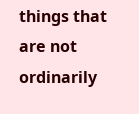things that are not ordinarily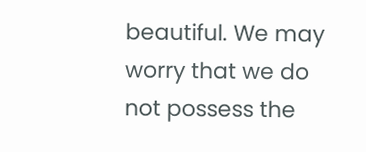beautiful. We may worry that we do not possess the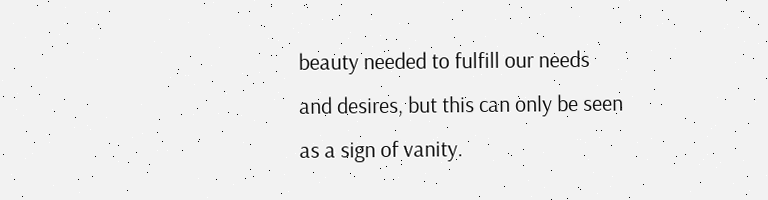beauty needed to fulfill our needs and desires, but this can only be seen as a sign of vanity.